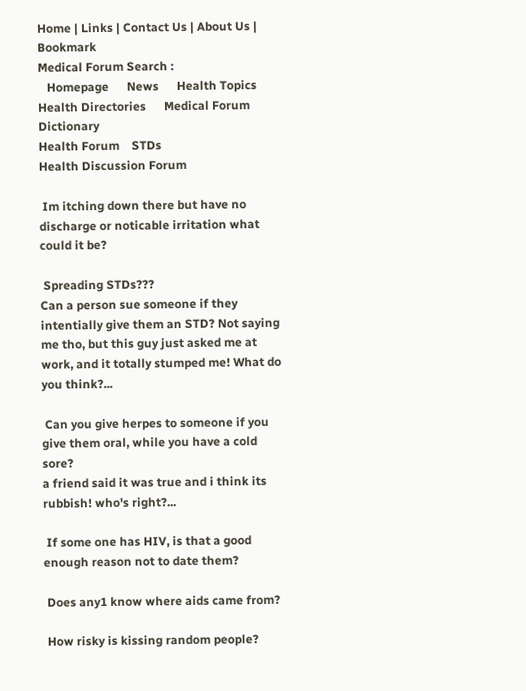Home | Links | Contact Us | About Us | Bookmark
Medical Forum Search :
   Homepage      News      Health Topics     Health Directories      Medical Forum      Dictionary
Health Forum    STDs
Health Discussion Forum

 Im itching down there but have no discharge or noticable irritation what could it be?

 Spreading STDs???
Can a person sue someone if they intentially give them an STD? Not saying me tho, but this guy just asked me at work, and it totally stumped me! What do you think?...

 Can you give herpes to someone if you give them oral, while you have a cold sore?
a friend said it was true and i think its rubbish! who's right?...

 If some one has HIV, is that a good enough reason not to date them?

 Does any1 know where aids came from?

 How risky is kissing random people?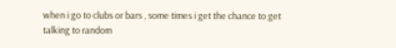when i go to clubs or bars , some times i get the chance to get talking to random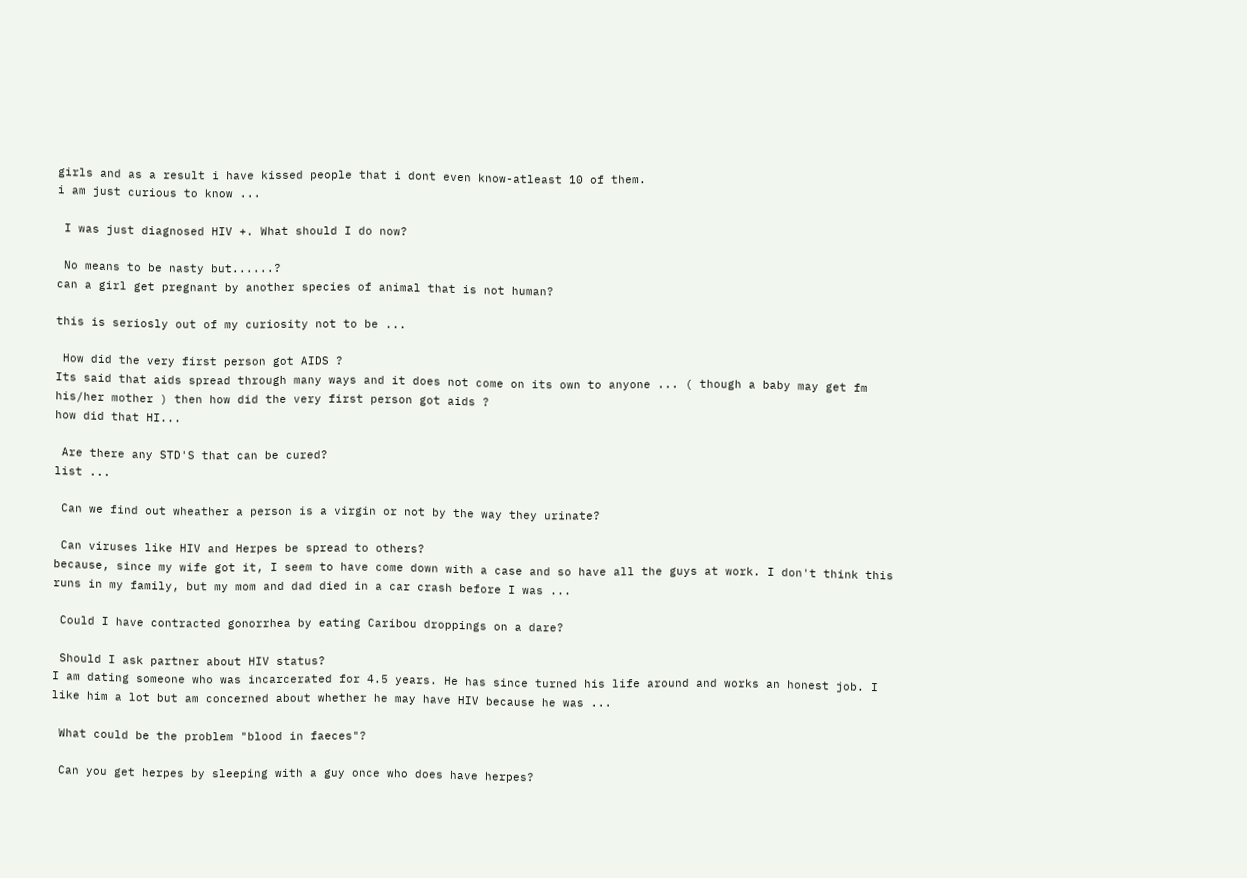girls and as a result i have kissed people that i dont even know-atleast 10 of them.
i am just curious to know ...

 I was just diagnosed HIV +. What should I do now?

 No means to be nasty but......?
can a girl get pregnant by another species of animal that is not human?

this is seriosly out of my curiosity not to be ...

 How did the very first person got AIDS ?
Its said that aids spread through many ways and it does not come on its own to anyone ... ( though a baby may get fm his/her mother ) then how did the very first person got aids ?
how did that HI...

 Are there any STD'S that can be cured?
list ...

 Can we find out wheather a person is a virgin or not by the way they urinate?

 Can viruses like HIV and Herpes be spread to others?
because, since my wife got it, I seem to have come down with a case and so have all the guys at work. I don't think this runs in my family, but my mom and dad died in a car crash before I was ...

 Could I have contracted gonorrhea by eating Caribou droppings on a dare?

 Should I ask partner about HIV status?
I am dating someone who was incarcerated for 4.5 years. He has since turned his life around and works an honest job. I like him a lot but am concerned about whether he may have HIV because he was ...

 What could be the problem "blood in faeces"?

 Can you get herpes by sleeping with a guy once who does have herpes?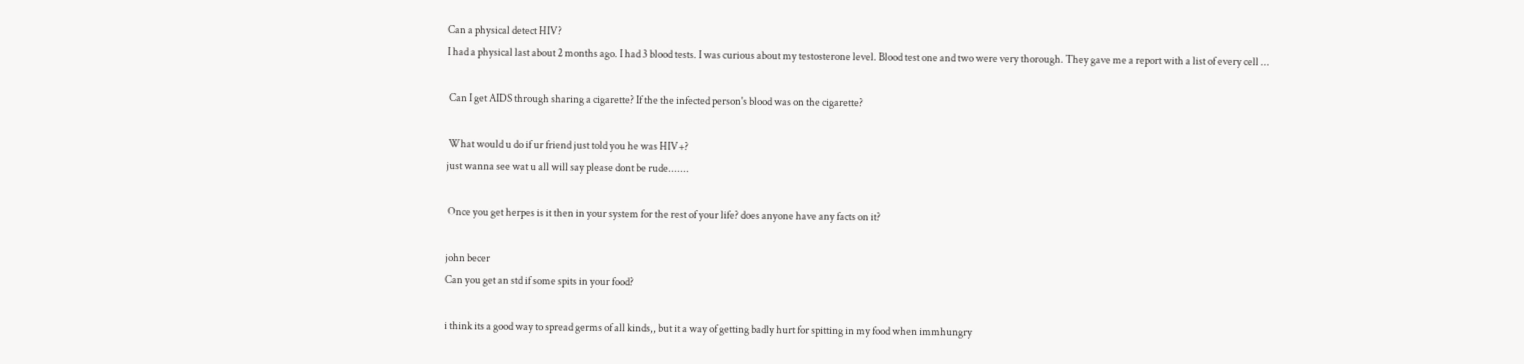Can a physical detect HIV?
I had a physical last about 2 months ago. I had 3 blood tests. I was curious about my testosterone level. Blood test one and two were very thorough. They gave me a report with a list of every cell ...

 Can I get AIDS through sharing a cigarette? If the the infected person's blood was on the cigarette?

 What would u do if ur friend just told you he was HIV+?
just wanna see wat u all will say please dont be rude.......

 Once you get herpes is it then in your system for the rest of your life? does anyone have any facts on it?

john becer
Can you get an std if some spits in your food?

i think its a good way to spread germs of all kinds,, but it a way of getting badly hurt for spitting in my food when immhungry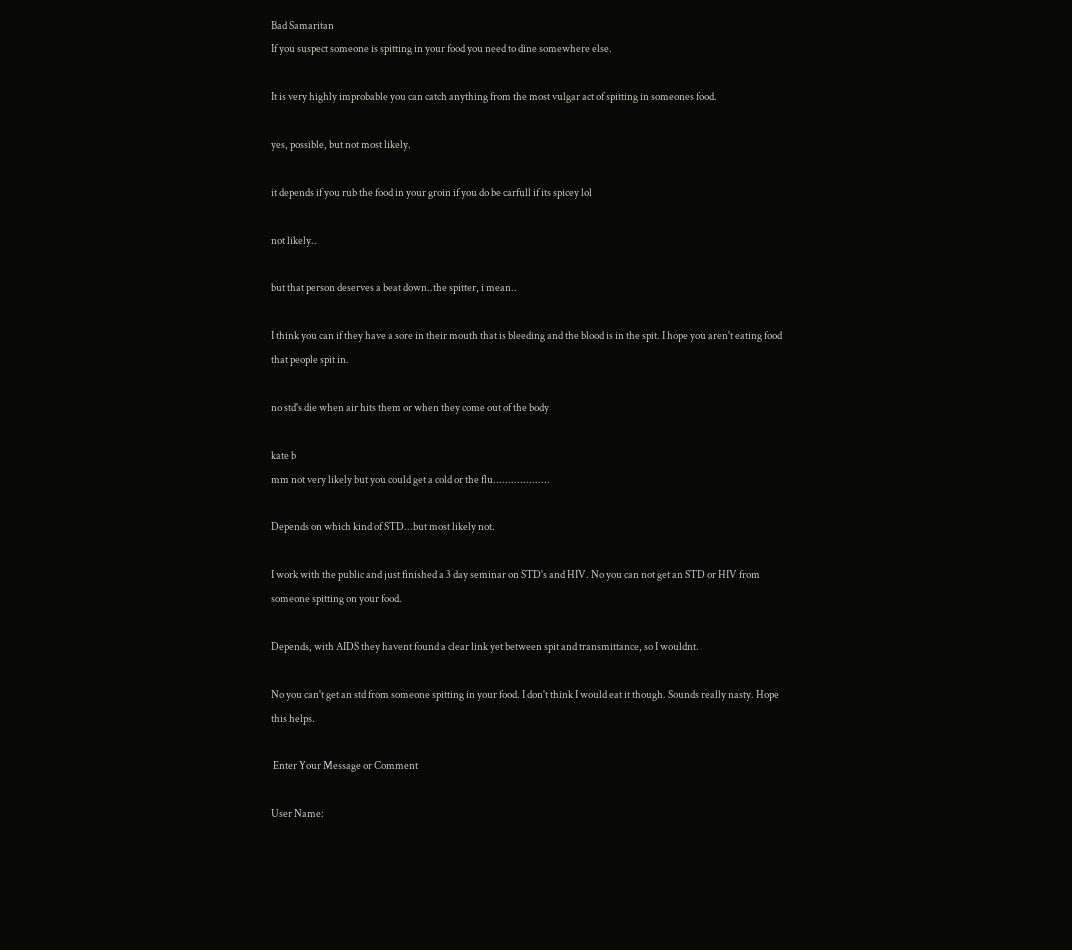Bad Samaritan
If you suspect someone is spitting in your food you need to dine somewhere else.

It is very highly improbable you can catch anything from the most vulgar act of spitting in someones food.

yes, possible, but not most likely.

it depends if you rub the food in your groin if you do be carfull if its spicey lol

not likely..

but that person deserves a beat down..the spitter, i mean..

I think you can if they have a sore in their mouth that is bleeding and the blood is in the spit. I hope you aren't eating food that people spit in.

no std's die when air hits them or when they come out of the body

kate b
mm not very likely but you could get a cold or the flu...................

Depends on which kind of STD...but most likely not.

I work with the public and just finished a 3 day seminar on STD's and HIV. No you can not get an STD or HIV from someone spitting on your food.

Depends, with AIDS they havent found a clear link yet between spit and transmittance, so I wouldnt.

No you can't get an std from someone spitting in your food. I don't think I would eat it though. Sounds really nasty. Hope this helps.

 Enter Your Message or Comment

User Name: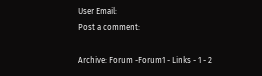User Email:
Post a comment:

Archive: Forum -Forum1 - Links - 1 - 2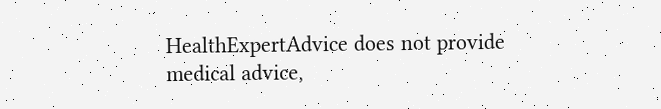HealthExpertAdvice does not provide medical advice,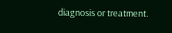diagnosis or treatment.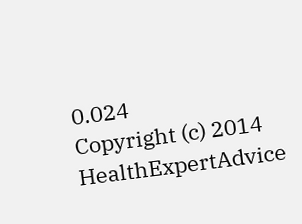0.024
Copyright (c) 2014 HealthExpertAdvice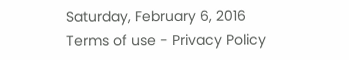Saturday, February 6, 2016
Terms of use - Privacy Policy